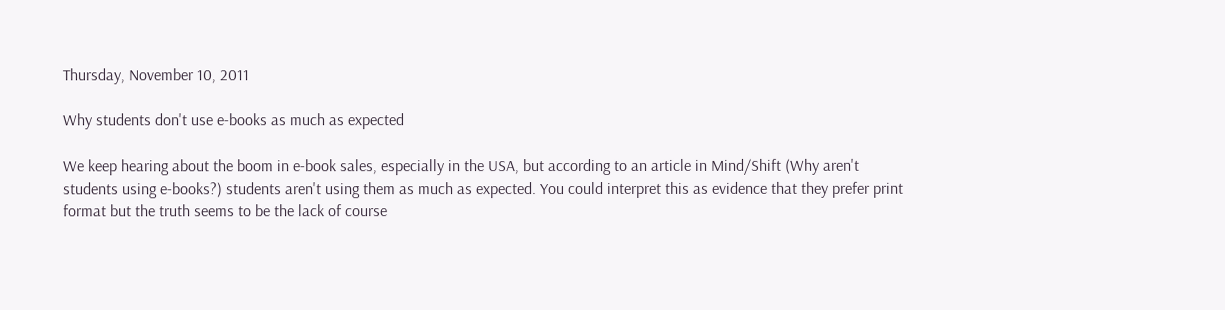Thursday, November 10, 2011

Why students don't use e-books as much as expected

We keep hearing about the boom in e-book sales, especially in the USA, but according to an article in Mind/Shift (Why aren't students using e-books?) students aren't using them as much as expected. You could interpret this as evidence that they prefer print format but the truth seems to be the lack of course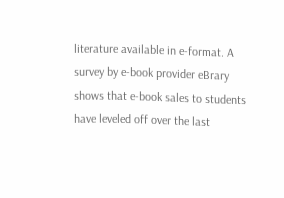literature available in e-format. A survey by e-book provider eBrary shows that e-book sales to students have leveled off over the last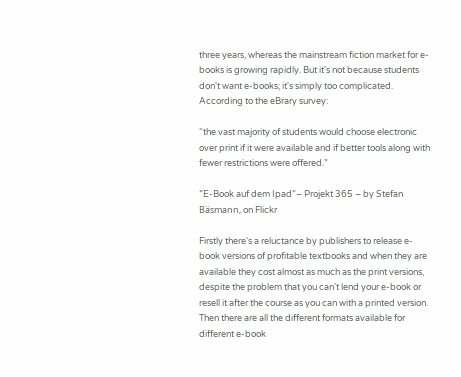three years, whereas the mainstream fiction market for e-books is growing rapidly. But it's not because students don't want e-books; it's simply too complicated. According to the eBrary survey:

“the vast majority of students would choose electronic over print if it were available and if better tools along with fewer restrictions were offered.”

”E-Book auf dem Ipad”– Projekt 365 – by Stefan Bäsmann, on Flickr

Firstly there's a reluctance by publishers to release e-book versions of profitable textbooks and when they are available they cost almost as much as the print versions, despite the problem that you can't lend your e-book or resell it after the course as you can with a printed version. Then there are all the different formats available for different e-book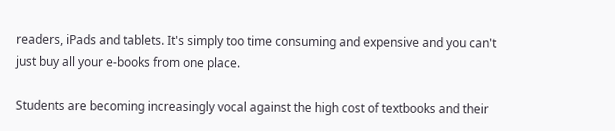readers, iPads and tablets. It's simply too time consuming and expensive and you can't just buy all your e-books from one place.

Students are becoming increasingly vocal against the high cost of textbooks and their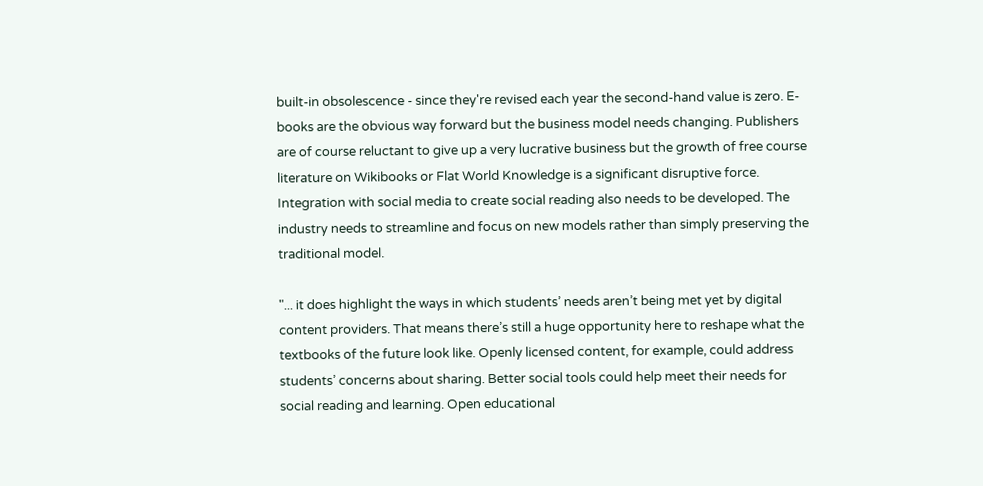built-in obsolescence - since they're revised each year the second-hand value is zero. E-books are the obvious way forward but the business model needs changing. Publishers are of course reluctant to give up a very lucrative business but the growth of free course literature on Wikibooks or Flat World Knowledge is a significant disruptive force. Integration with social media to create social reading also needs to be developed. The industry needs to streamline and focus on new models rather than simply preserving the traditional model.

"... it does highlight the ways in which students’ needs aren’t being met yet by digital content providers. That means there’s still a huge opportunity here to reshape what the textbooks of the future look like. Openly licensed content, for example, could address students’ concerns about sharing. Better social tools could help meet their needs for social reading and learning. Open educational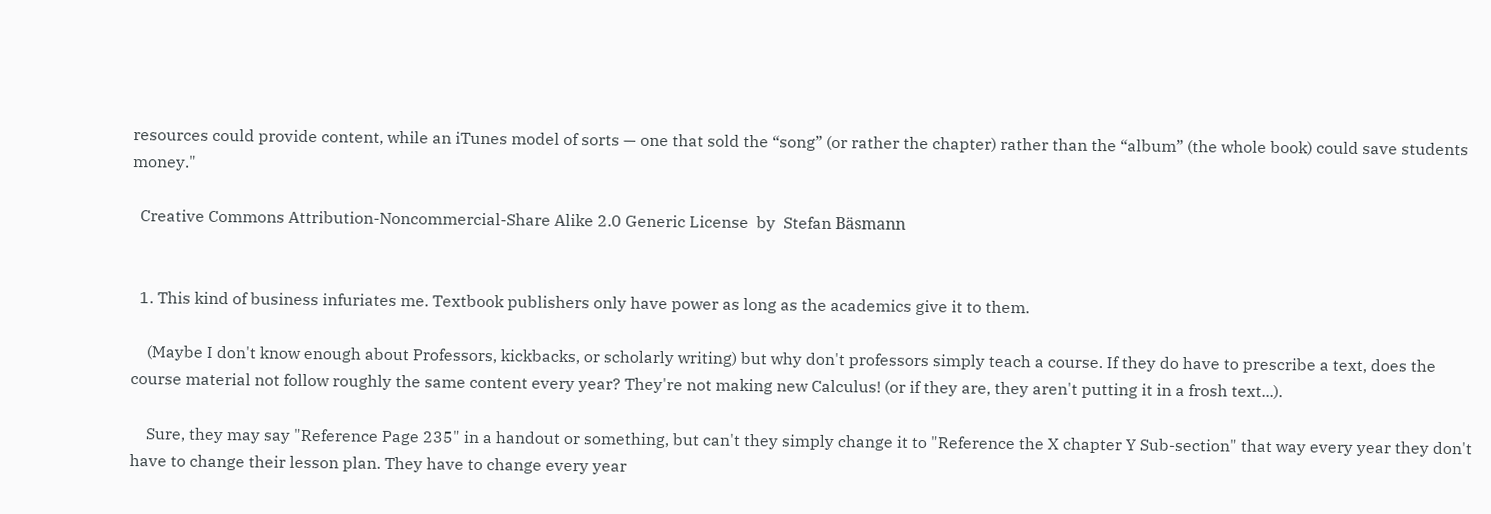resources could provide content, while an iTunes model of sorts — one that sold the “song” (or rather the chapter) rather than the “album” (the whole book) could save students money."

  Creative Commons Attribution-Noncommercial-Share Alike 2.0 Generic License  by  Stefan Bäsmann


  1. This kind of business infuriates me. Textbook publishers only have power as long as the academics give it to them.

    (Maybe I don't know enough about Professors, kickbacks, or scholarly writing) but why don't professors simply teach a course. If they do have to prescribe a text, does the course material not follow roughly the same content every year? They're not making new Calculus! (or if they are, they aren't putting it in a frosh text...).

    Sure, they may say "Reference Page 235" in a handout or something, but can't they simply change it to "Reference the X chapter Y Sub-section" that way every year they don't have to change their lesson plan. They have to change every year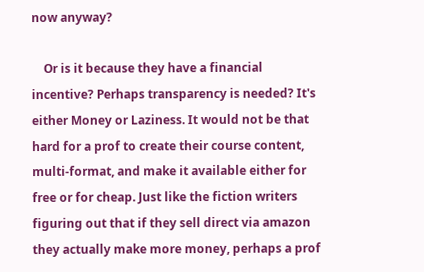now anyway?

    Or is it because they have a financial incentive? Perhaps transparency is needed? It's either Money or Laziness. It would not be that hard for a prof to create their course content, multi-format, and make it available either for free or for cheap. Just like the fiction writers figuring out that if they sell direct via amazon they actually make more money, perhaps a prof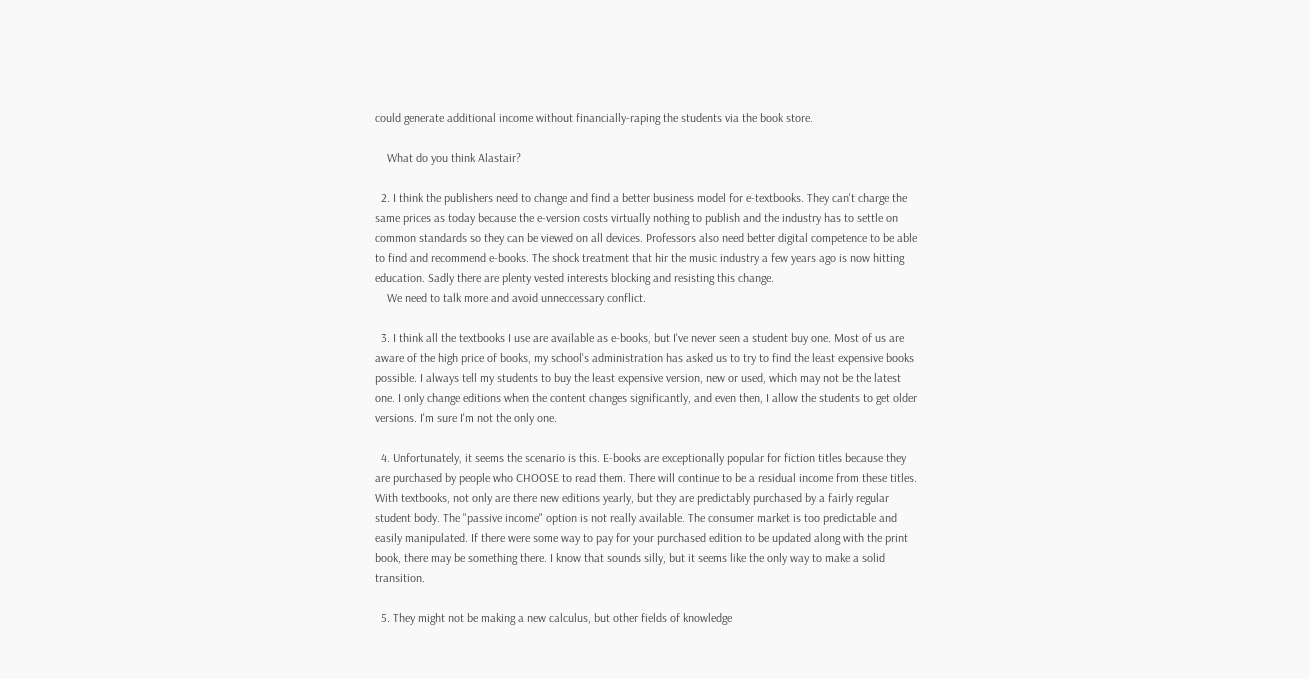could generate additional income without financially-raping the students via the book store.

    What do you think Alastair?

  2. I think the publishers need to change and find a better business model for e-textbooks. They can't charge the same prices as today because the e-version costs virtually nothing to publish and the industry has to settle on common standards so they can be viewed on all devices. Professors also need better digital competence to be able to find and recommend e-books. The shock treatment that hir the music industry a few years ago is now hitting education. Sadly there are plenty vested interests blocking and resisting this change.
    We need to talk more and avoid unneccessary conflict.

  3. I think all the textbooks I use are available as e-books, but I've never seen a student buy one. Most of us are aware of the high price of books, my school's administration has asked us to try to find the least expensive books possible. I always tell my students to buy the least expensive version, new or used, which may not be the latest one. I only change editions when the content changes significantly, and even then, I allow the students to get older versions. I'm sure I'm not the only one.

  4. Unfortunately, it seems the scenario is this. E-books are exceptionally popular for fiction titles because they are purchased by people who CHOOSE to read them. There will continue to be a residual income from these titles. With textbooks, not only are there new editions yearly, but they are predictably purchased by a fairly regular student body. The "passive income" option is not really available. The consumer market is too predictable and easily manipulated. If there were some way to pay for your purchased edition to be updated along with the print book, there may be something there. I know that sounds silly, but it seems like the only way to make a solid transition.

  5. They might not be making a new calculus, but other fields of knowledge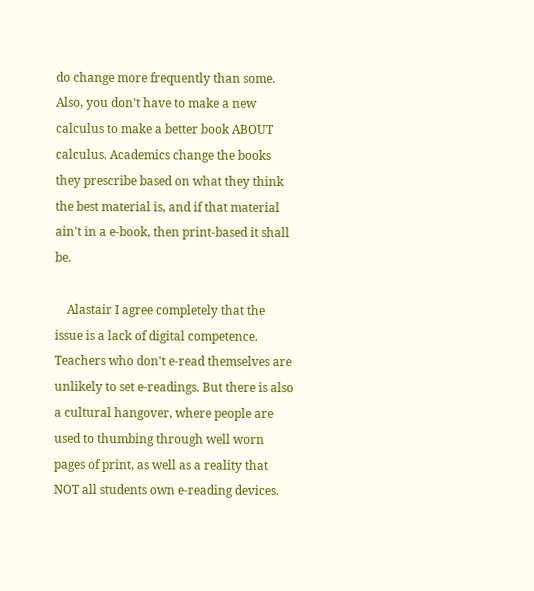do change more frequently than some. Also, you don't have to make a new calculus to make a better book ABOUT calculus. Academics change the books they prescribe based on what they think the best material is, and if that material ain't in a e-book, then print-based it shall be.

    Alastair I agree completely that the issue is a lack of digital competence. Teachers who don't e-read themselves are unlikely to set e-readings. But there is also a cultural hangover, where people are used to thumbing through well worn pages of print, as well as a reality that NOT all students own e-reading devices.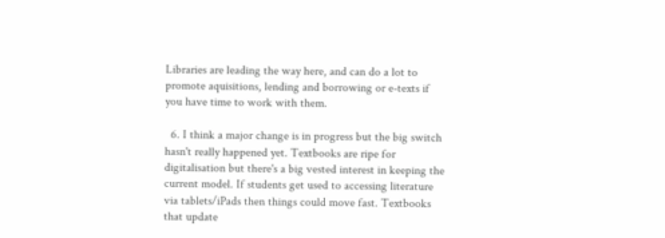Libraries are leading the way here, and can do a lot to promote aquisitions, lending and borrowing or e-texts if you have time to work with them.

  6. I think a major change is in progress but the big switch hasn't really happened yet. Textbooks are ripe for digitalisation but there's a big vested interest in keeping the current model. If students get used to accessing literature via tablets/iPads then things could move fast. Textbooks that update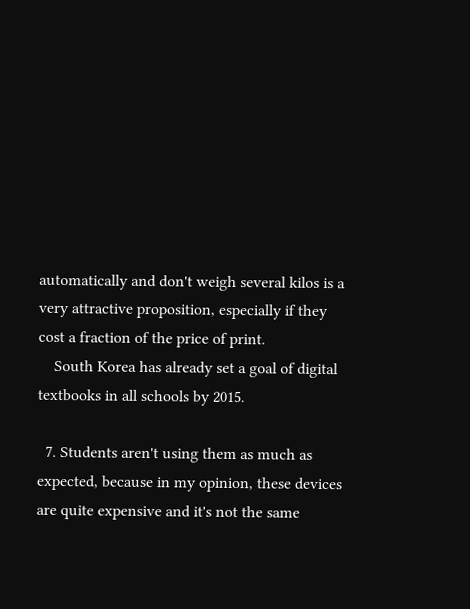automatically and don't weigh several kilos is a very attractive proposition, especially if they cost a fraction of the price of print.
    South Korea has already set a goal of digital textbooks in all schools by 2015.

  7. Students aren't using them as much as expected, because in my opinion, these devices are quite expensive and it's not the same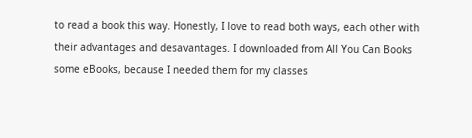to read a book this way. Honestly, I love to read both ways, each other with their advantages and desavantages. I downloaded from All You Can Books some eBooks, because I needed them for my classes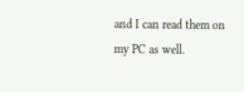and I can read them on my PC as well.